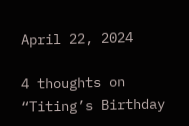April 22, 2024

4 thoughts on “Titing’s Birthday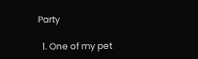Party

  1. One of my pet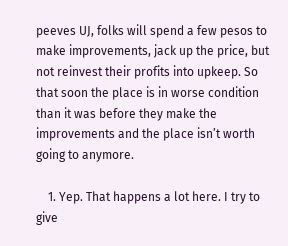peeves UJ, folks will spend a few pesos to make improvements, jack up the price, but not reinvest their profits into upkeep. So that soon the place is in worse condition than it was before they make the improvements and the place isn’t worth going to anymore.

    1. Yep. That happens a lot here. I try to give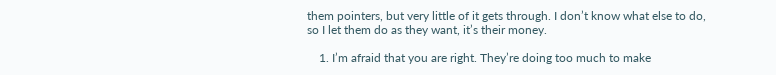them pointers, but very little of it gets through. I don’t know what else to do, so I let them do as they want, it’s their money.

    1. I’m afraid that you are right. They’re doing too much to make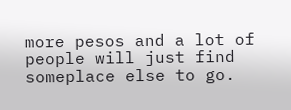more pesos and a lot of people will just find someplace else to go.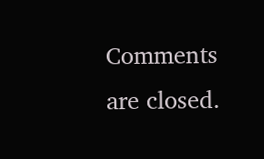Comments are closed.